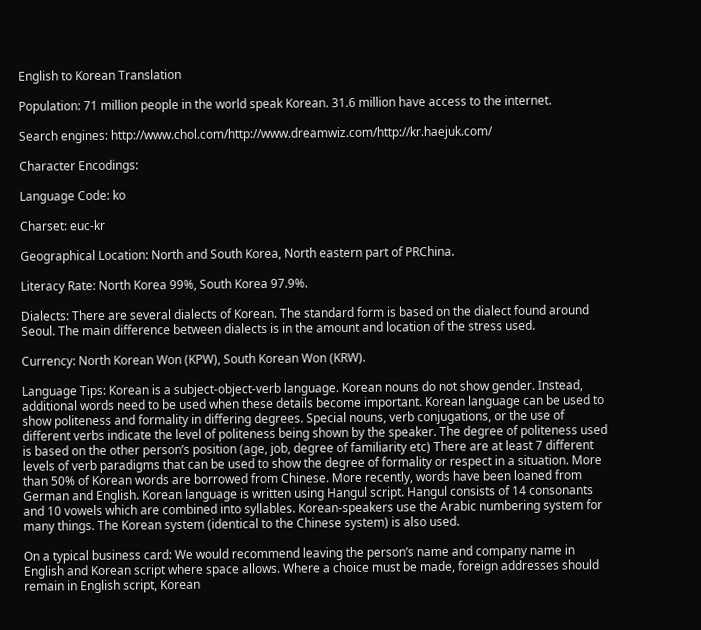English to Korean Translation

Population: 71 million people in the world speak Korean. 31.6 million have access to the internet.

Search engines: http://www.chol.com/http://www.dreamwiz.com/http://kr.haejuk.com/

Character Encodings:

Language Code: ko

Charset: euc-kr

Geographical Location: North and South Korea, North eastern part of PRChina.

Literacy Rate: North Korea 99%, South Korea 97.9%.

Dialects: There are several dialects of Korean. The standard form is based on the dialect found around Seoul. The main difference between dialects is in the amount and location of the stress used.

Currency: North Korean Won (KPW), South Korean Won (KRW).

Language Tips: Korean is a subject-object-verb language. Korean nouns do not show gender. Instead, additional words need to be used when these details become important. Korean language can be used to show politeness and formality in differing degrees. Special nouns, verb conjugations, or the use of different verbs indicate the level of politeness being shown by the speaker. The degree of politeness used is based on the other person’s position (age, job, degree of familiarity etc) There are at least 7 different levels of verb paradigms that can be used to show the degree of formality or respect in a situation. More than 50% of Korean words are borrowed from Chinese. More recently, words have been loaned from German and English. Korean language is written using Hangul script. Hangul consists of 14 consonants and 10 vowels which are combined into syllables. Korean-speakers use the Arabic numbering system for many things. The Korean system (identical to the Chinese system) is also used.

On a typical business card: We would recommend leaving the person’s name and company name in English and Korean script where space allows. Where a choice must be made, foreign addresses should remain in English script, Korean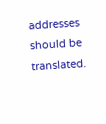addresses should be translated.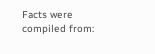Facts were compiled from: